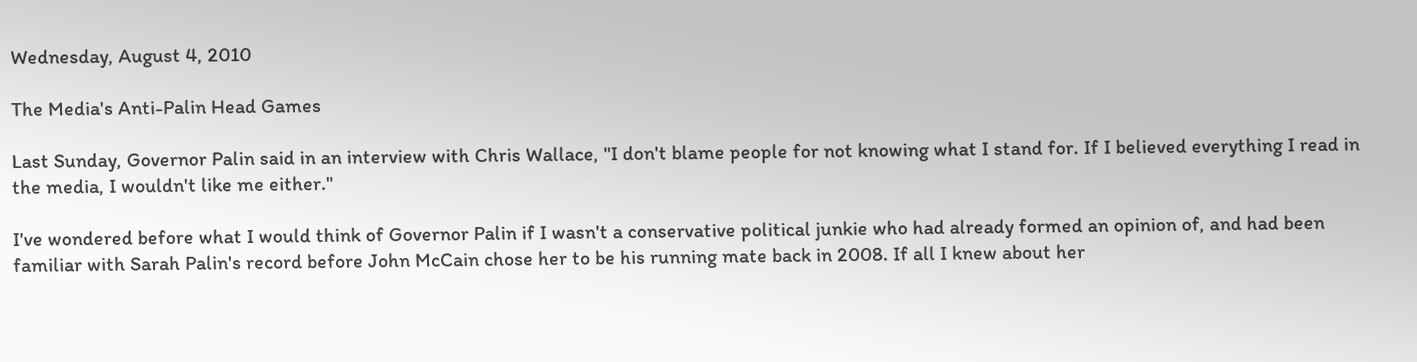Wednesday, August 4, 2010

The Media's Anti-Palin Head Games

Last Sunday, Governor Palin said in an interview with Chris Wallace, "I don't blame people for not knowing what I stand for. If I believed everything I read in the media, I wouldn't like me either."

I've wondered before what I would think of Governor Palin if I wasn't a conservative political junkie who had already formed an opinion of, and had been familiar with Sarah Palin's record before John McCain chose her to be his running mate back in 2008. If all I knew about her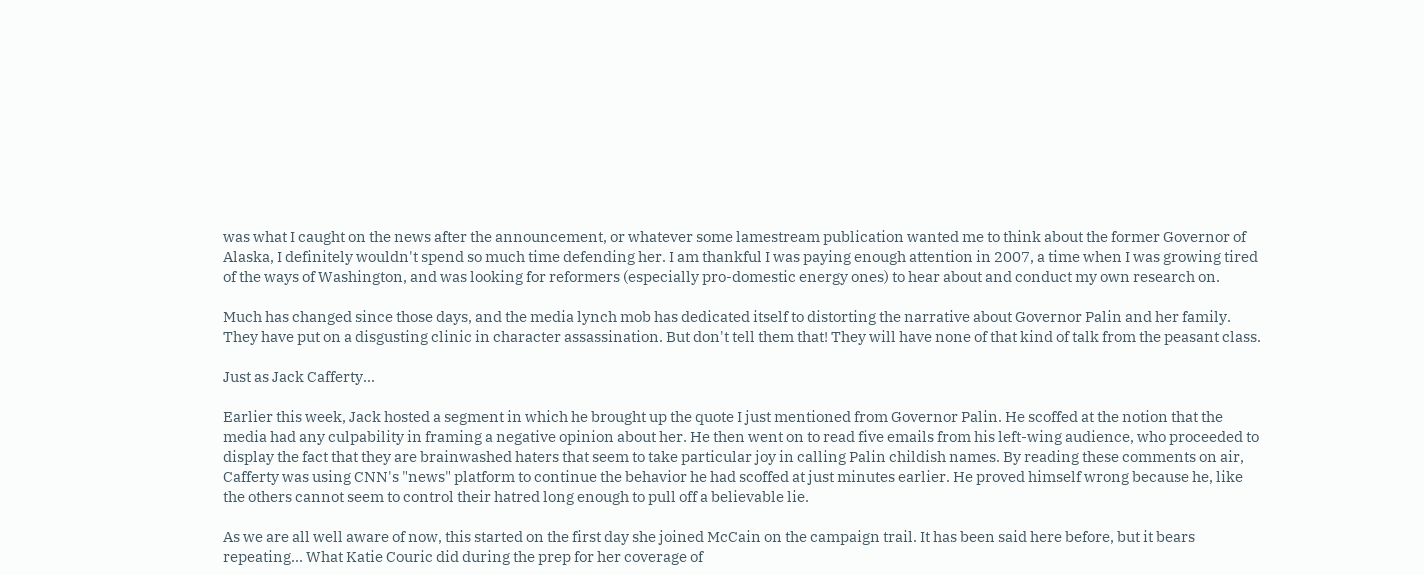was what I caught on the news after the announcement, or whatever some lamestream publication wanted me to think about the former Governor of Alaska, I definitely wouldn't spend so much time defending her. I am thankful I was paying enough attention in 2007, a time when I was growing tired of the ways of Washington, and was looking for reformers (especially pro-domestic energy ones) to hear about and conduct my own research on.

Much has changed since those days, and the media lynch mob has dedicated itself to distorting the narrative about Governor Palin and her family. They have put on a disgusting clinic in character assassination. But don't tell them that! They will have none of that kind of talk from the peasant class.

Just as Jack Cafferty...

Earlier this week, Jack hosted a segment in which he brought up the quote I just mentioned from Governor Palin. He scoffed at the notion that the media had any culpability in framing a negative opinion about her. He then went on to read five emails from his left-wing audience, who proceeded to display the fact that they are brainwashed haters that seem to take particular joy in calling Palin childish names. By reading these comments on air, Cafferty was using CNN's "news" platform to continue the behavior he had scoffed at just minutes earlier. He proved himself wrong because he, like the others cannot seem to control their hatred long enough to pull off a believable lie.

As we are all well aware of now, this started on the first day she joined McCain on the campaign trail. It has been said here before, but it bears repeating... What Katie Couric did during the prep for her coverage of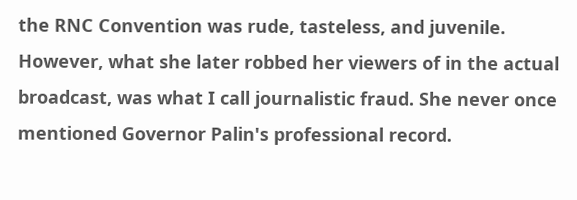the RNC Convention was rude, tasteless, and juvenile. However, what she later robbed her viewers of in the actual broadcast, was what I call journalistic fraud. She never once mentioned Governor Palin's professional record.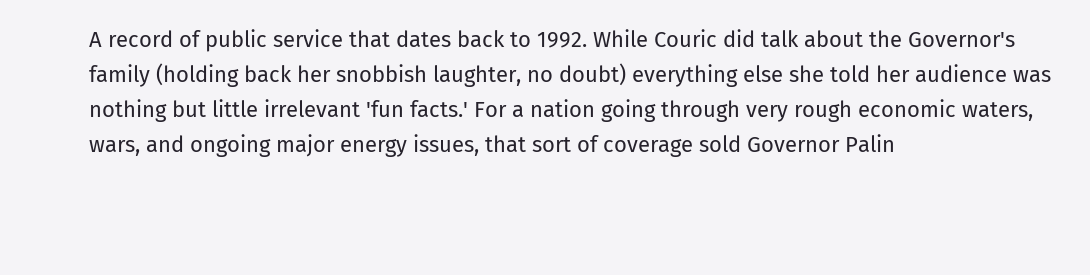A record of public service that dates back to 1992. While Couric did talk about the Governor's family (holding back her snobbish laughter, no doubt) everything else she told her audience was nothing but little irrelevant 'fun facts.' For a nation going through very rough economic waters, wars, and ongoing major energy issues, that sort of coverage sold Governor Palin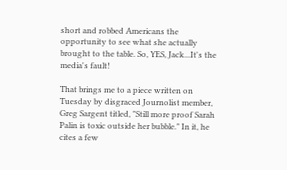short and robbed Americans the opportunity to see what she actually brought to the table. So, YES, Jack...It's the media's fault!

That brings me to a piece written on Tuesday by disgraced Journolist member, Greg Sargent titled, "Still more proof Sarah Palin is toxic outside her bubble." In it, he cites a few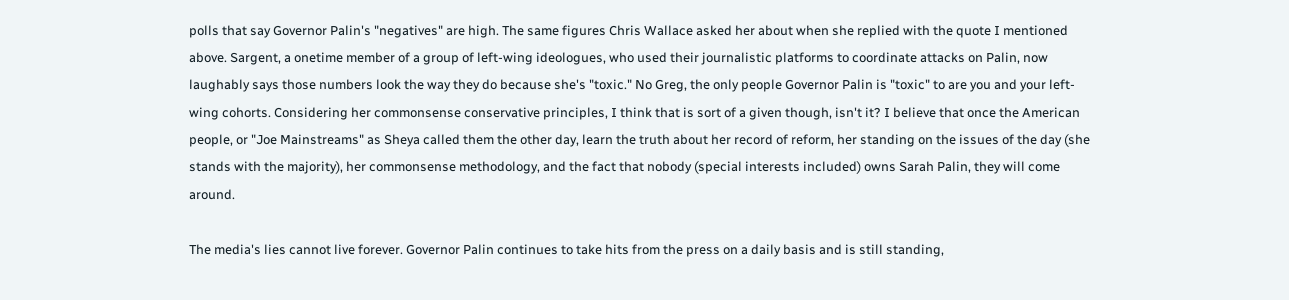polls that say Governor Palin's "negatives" are high. The same figures Chris Wallace asked her about when she replied with the quote I mentioned above. Sargent, a onetime member of a group of left-wing ideologues, who used their journalistic platforms to coordinate attacks on Palin, now laughably says those numbers look the way they do because she's "toxic." No Greg, the only people Governor Palin is "toxic" to are you and your left-wing cohorts. Considering her commonsense conservative principles, I think that is sort of a given though, isn't it? I believe that once the American people, or "Joe Mainstreams" as Sheya called them the other day, learn the truth about her record of reform, her standing on the issues of the day (she stands with the majority), her commonsense methodology, and the fact that nobody (special interests included) owns Sarah Palin, they will come around.

The media's lies cannot live forever. Governor Palin continues to take hits from the press on a daily basis and is still standing,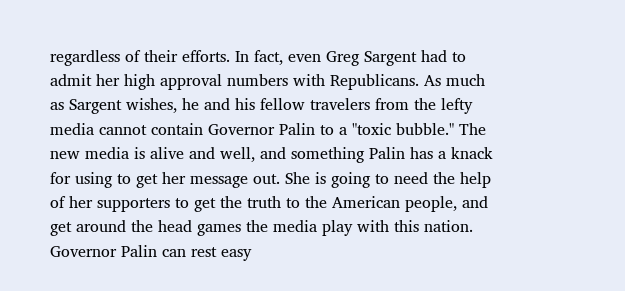regardless of their efforts. In fact, even Greg Sargent had to admit her high approval numbers with Republicans. As much as Sargent wishes, he and his fellow travelers from the lefty media cannot contain Governor Palin to a "toxic bubble." The new media is alive and well, and something Palin has a knack for using to get her message out. She is going to need the help of her supporters to get the truth to the American people, and get around the head games the media play with this nation. Governor Palin can rest easy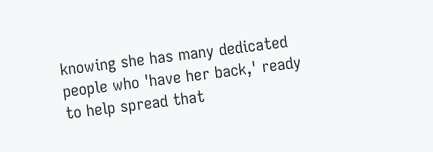knowing she has many dedicated people who 'have her back,' ready to help spread that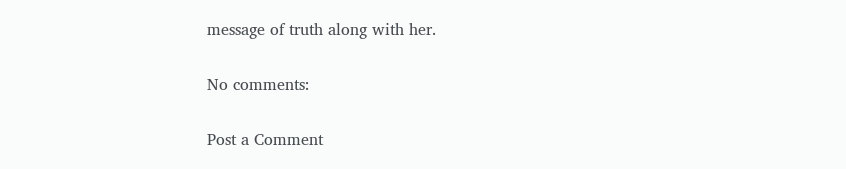message of truth along with her.

No comments:

Post a Comment